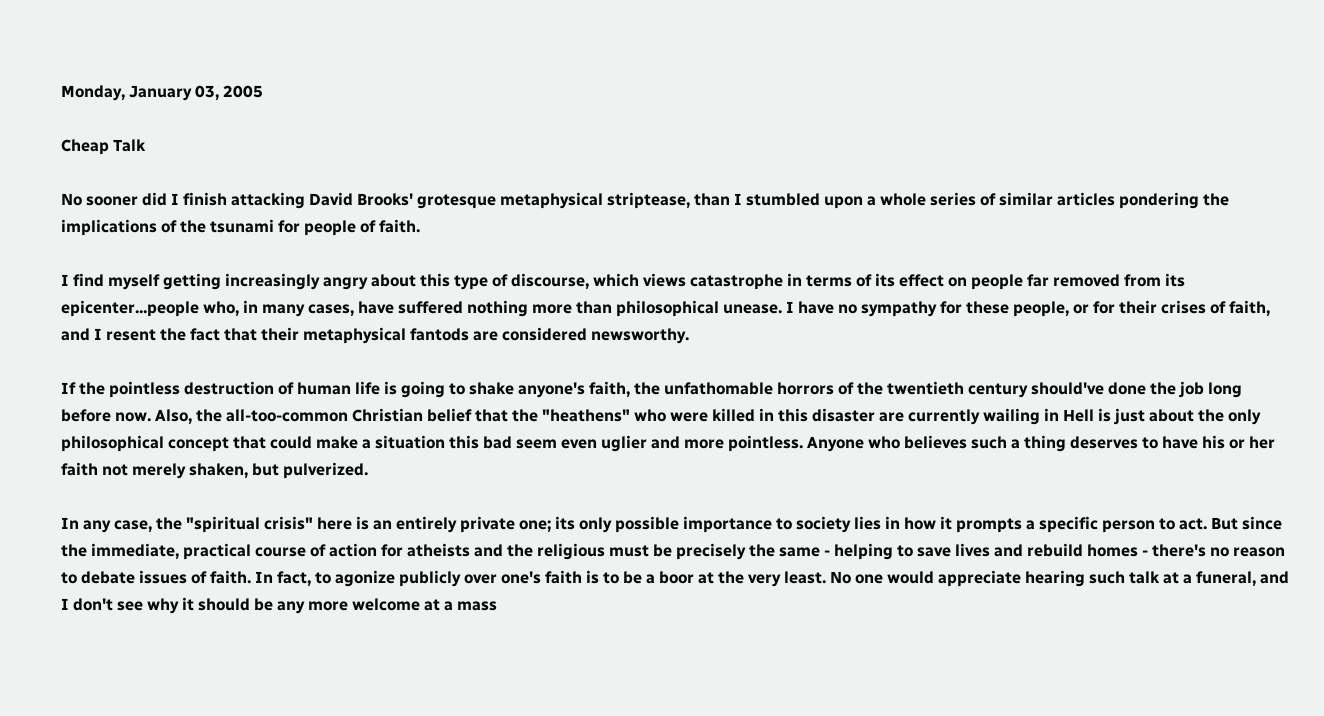Monday, January 03, 2005

Cheap Talk

No sooner did I finish attacking David Brooks' grotesque metaphysical striptease, than I stumbled upon a whole series of similar articles pondering the implications of the tsunami for people of faith.

I find myself getting increasingly angry about this type of discourse, which views catastrophe in terms of its effect on people far removed from its epicenter...people who, in many cases, have suffered nothing more than philosophical unease. I have no sympathy for these people, or for their crises of faith, and I resent the fact that their metaphysical fantods are considered newsworthy.

If the pointless destruction of human life is going to shake anyone's faith, the unfathomable horrors of the twentieth century should've done the job long before now. Also, the all-too-common Christian belief that the "heathens" who were killed in this disaster are currently wailing in Hell is just about the only philosophical concept that could make a situation this bad seem even uglier and more pointless. Anyone who believes such a thing deserves to have his or her faith not merely shaken, but pulverized.

In any case, the "spiritual crisis" here is an entirely private one; its only possible importance to society lies in how it prompts a specific person to act. But since the immediate, practical course of action for atheists and the religious must be precisely the same - helping to save lives and rebuild homes - there's no reason to debate issues of faith. In fact, to agonize publicly over one's faith is to be a boor at the very least. No one would appreciate hearing such talk at a funeral, and I don't see why it should be any more welcome at a mass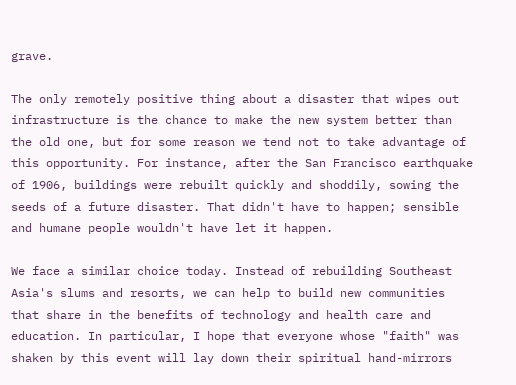grave.

The only remotely positive thing about a disaster that wipes out infrastructure is the chance to make the new system better than the old one, but for some reason we tend not to take advantage of this opportunity. For instance, after the San Francisco earthquake of 1906, buildings were rebuilt quickly and shoddily, sowing the seeds of a future disaster. That didn't have to happen; sensible and humane people wouldn't have let it happen.

We face a similar choice today. Instead of rebuilding Southeast Asia's slums and resorts, we can help to build new communities that share in the benefits of technology and health care and education. In particular, I hope that everyone whose "faith" was shaken by this event will lay down their spiritual hand-mirrors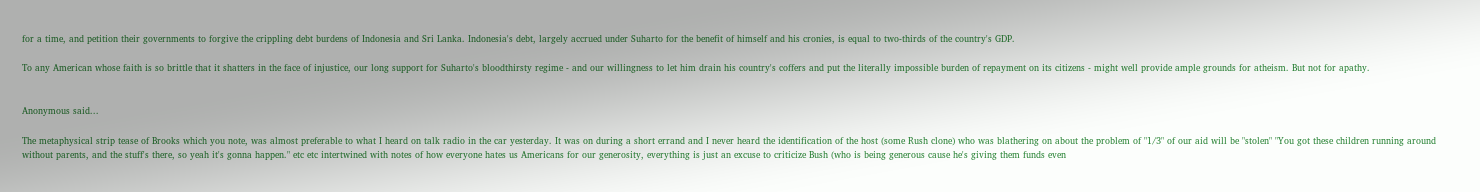for a time, and petition their governments to forgive the crippling debt burdens of Indonesia and Sri Lanka. Indonesia's debt, largely accrued under Suharto for the benefit of himself and his cronies, is equal to two-thirds of the country's GDP.

To any American whose faith is so brittle that it shatters in the face of injustice, our long support for Suharto's bloodthirsty regime - and our willingness to let him drain his country's coffers and put the literally impossible burden of repayment on its citizens - might well provide ample grounds for atheism. But not for apathy.


Anonymous said...

The metaphysical strip tease of Brooks which you note, was almost preferable to what I heard on talk radio in the car yesterday. It was on during a short errand and I never heard the identification of the host (some Rush clone) who was blathering on about the problem of "1/3" of our aid will be "stolen" "You got these children running around without parents, and the stuff's there, so yeah it's gonna happen." etc etc intertwined with notes of how everyone hates us Americans for our generosity, everything is just an excuse to criticize Bush (who is being generous cause he's giving them funds even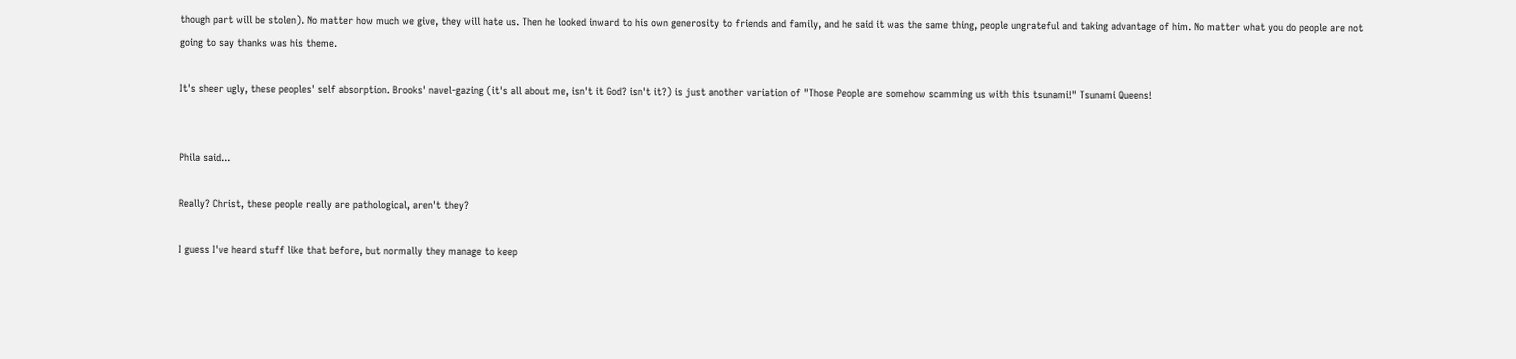though part will be stolen). No matter how much we give, they will hate us. Then he looked inward to his own generosity to friends and family, and he said it was the same thing, people ungrateful and taking advantage of him. No matter what you do people are not going to say thanks was his theme.

It's sheer ugly, these peoples' self absorption. Brooks' navel-gazing (it's all about me, isn't it God? isn't it?) is just another variation of "Those People are somehow scamming us with this tsunami!" Tsunami Queens!


Phila said...

Really? Christ, these people really are pathological, aren't they?

I guess I've heard stuff like that before, but normally they manage to keep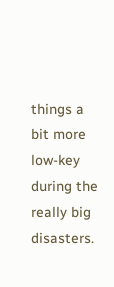things a bit more low-key during the really big disasters.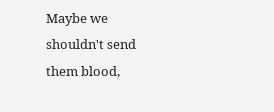Maybe we shouldn't send them blood,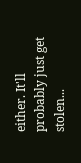either. It'll probably just get stolen...